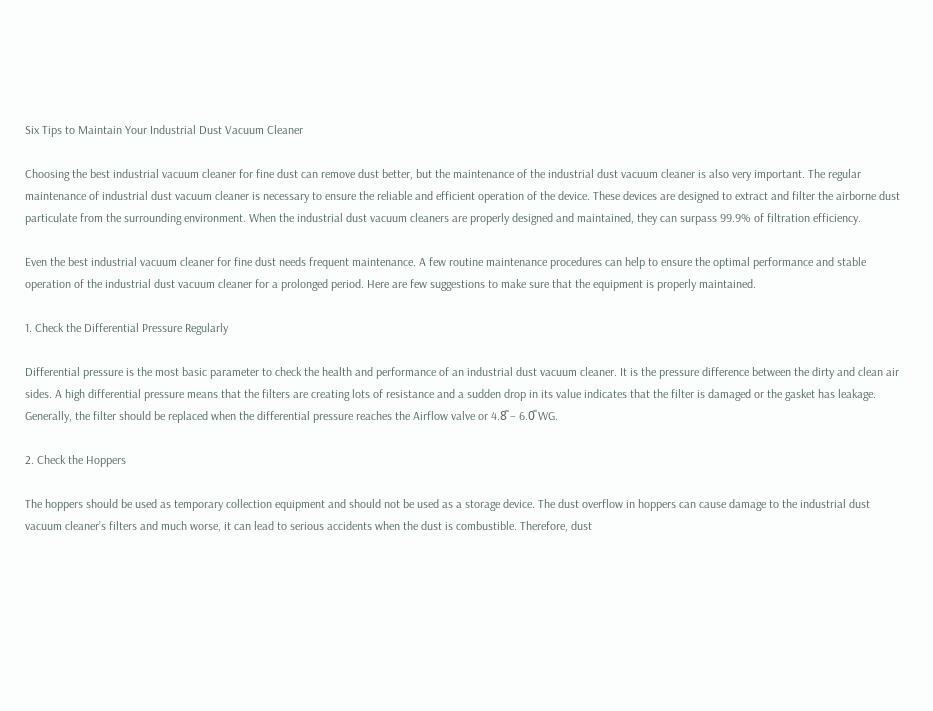Six Tips to Maintain Your Industrial Dust Vacuum Cleaner

Choosing the best industrial vacuum cleaner for fine dust can remove dust better, but the maintenance of the industrial dust vacuum cleaner is also very important. The regular maintenance of industrial dust vacuum cleaner is necessary to ensure the reliable and efficient operation of the device. These devices are designed to extract and filter the airborne dust particulate from the surrounding environment. When the industrial dust vacuum cleaners are properly designed and maintained, they can surpass 99.9% of filtration efficiency.

Even the best industrial vacuum cleaner for fine dust needs frequent maintenance. A few routine maintenance procedures can help to ensure the optimal performance and stable operation of the industrial dust vacuum cleaner for a prolonged period. Here are few suggestions to make sure that the equipment is properly maintained.

1. Check the Differential Pressure Regularly

Differential pressure is the most basic parameter to check the health and performance of an industrial dust vacuum cleaner. It is the pressure difference between the dirty and clean air sides. A high differential pressure means that the filters are creating lots of resistance and a sudden drop in its value indicates that the filter is damaged or the gasket has leakage. Generally, the filter should be replaced when the differential pressure reaches the Airflow valve or 4.8̎ – 6.0̎ WG.

2. Check the Hoppers

The hoppers should be used as temporary collection equipment and should not be used as a storage device. The dust overflow in hoppers can cause damage to the industrial dust vacuum cleaner’s filters and much worse, it can lead to serious accidents when the dust is combustible. Therefore, dust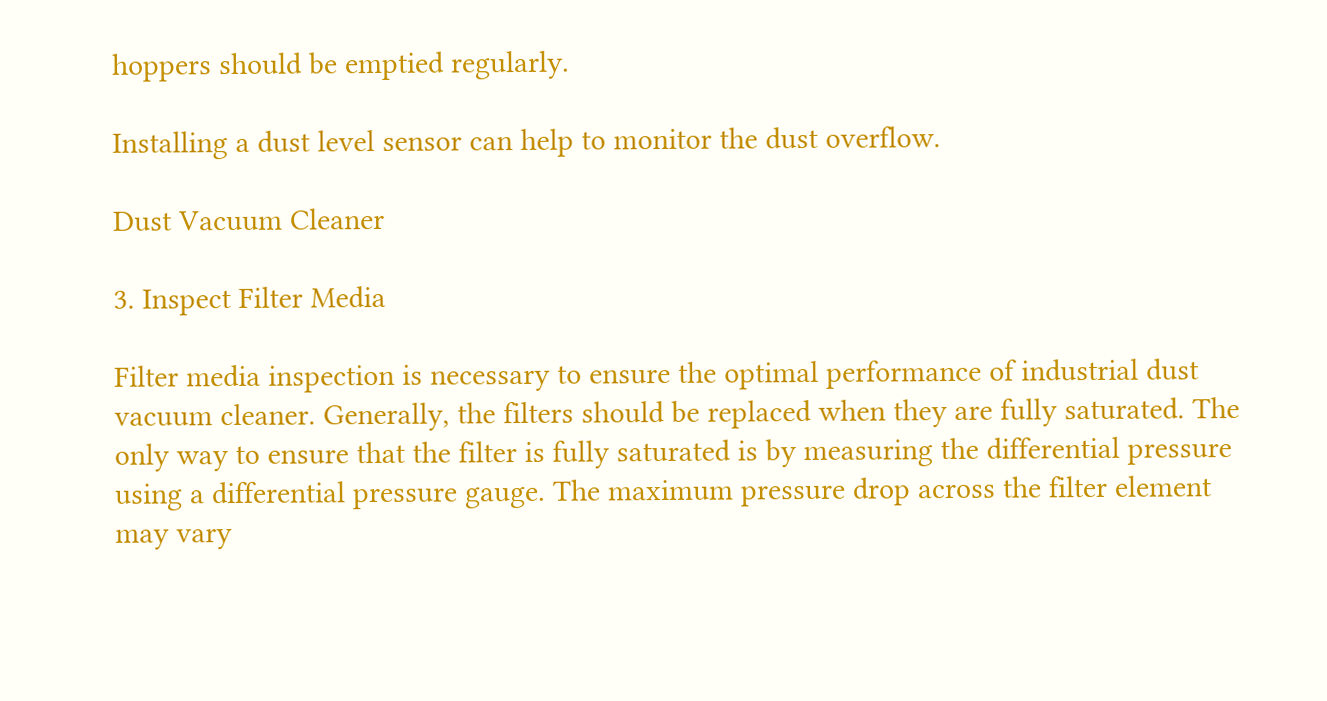hoppers should be emptied regularly.

Installing a dust level sensor can help to monitor the dust overflow.

Dust Vacuum Cleaner

3. Inspect Filter Media

Filter media inspection is necessary to ensure the optimal performance of industrial dust vacuum cleaner. Generally, the filters should be replaced when they are fully saturated. The only way to ensure that the filter is fully saturated is by measuring the differential pressure using a differential pressure gauge. The maximum pressure drop across the filter element may vary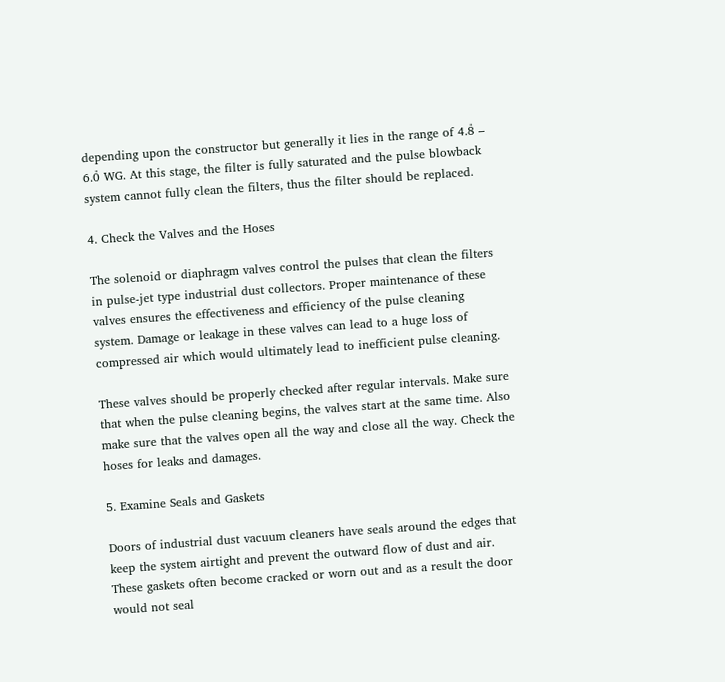depending upon the constructor but generally it lies in the range of 4.8̎ – 6.0̎ WG. At this stage, the filter is fully saturated and the pulse blowback system cannot fully clean the filters, thus the filter should be replaced.

4. Check the Valves and the Hoses

The solenoid or diaphragm valves control the pulses that clean the filters in pulse-jet type industrial dust collectors. Proper maintenance of these valves ensures the effectiveness and efficiency of the pulse cleaning system. Damage or leakage in these valves can lead to a huge loss of compressed air which would ultimately lead to inefficient pulse cleaning.

These valves should be properly checked after regular intervals. Make sure that when the pulse cleaning begins, the valves start at the same time. Also make sure that the valves open all the way and close all the way. Check the hoses for leaks and damages.

5. Examine Seals and Gaskets

Doors of industrial dust vacuum cleaners have seals around the edges that keep the system airtight and prevent the outward flow of dust and air. These gaskets often become cracked or worn out and as a result the door would not seal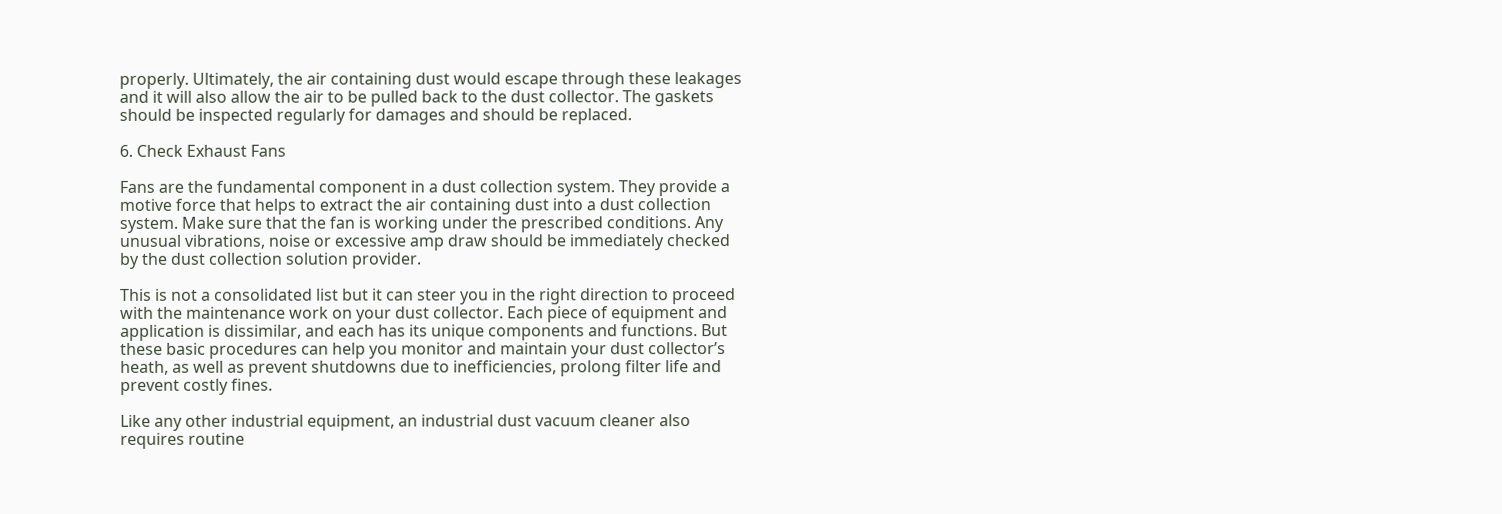properly. Ultimately, the air containing dust would escape through these leakages and it will also allow the air to be pulled back to the dust collector. The gaskets should be inspected regularly for damages and should be replaced.

6. Check Exhaust Fans

Fans are the fundamental component in a dust collection system. They provide a motive force that helps to extract the air containing dust into a dust collection system. Make sure that the fan is working under the prescribed conditions. Any unusual vibrations, noise or excessive amp draw should be immediately checked by the dust collection solution provider.

This is not a consolidated list but it can steer you in the right direction to proceed with the maintenance work on your dust collector. Each piece of equipment and application is dissimilar, and each has its unique components and functions. But these basic procedures can help you monitor and maintain your dust collector’s heath, as well as prevent shutdowns due to inefficiencies, prolong filter life and prevent costly fines.

Like any other industrial equipment, an industrial dust vacuum cleaner also requires routine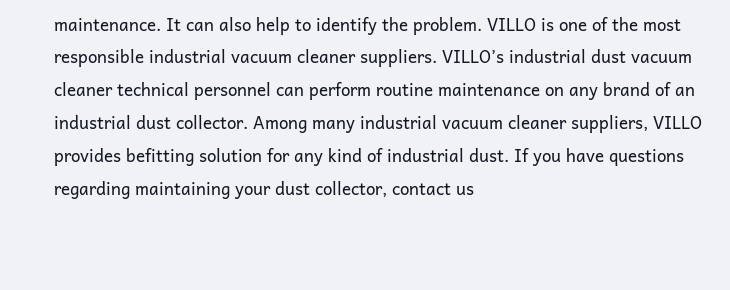maintenance. It can also help to identify the problem. VILLO is one of the most responsible industrial vacuum cleaner suppliers. VILLO’s industrial dust vacuum cleaner technical personnel can perform routine maintenance on any brand of an industrial dust collector. Among many industrial vacuum cleaner suppliers, VILLO provides befitting solution for any kind of industrial dust. If you have questions regarding maintaining your dust collector, contact us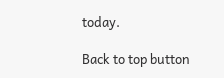today.

Back to top button